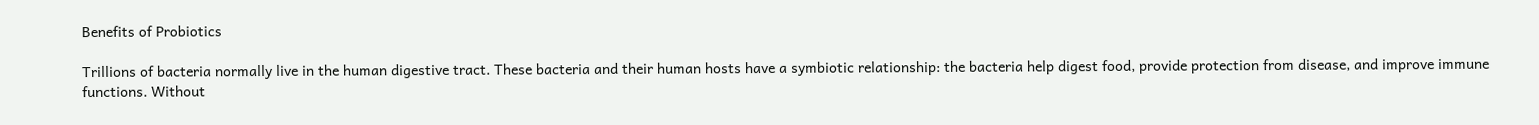Benefits of Probiotics

Trillions of bacteria normally live in the human digestive tract. These bacteria and their human hosts have a symbiotic relationship: the bacteria help digest food, provide protection from disease, and improve immune functions. Without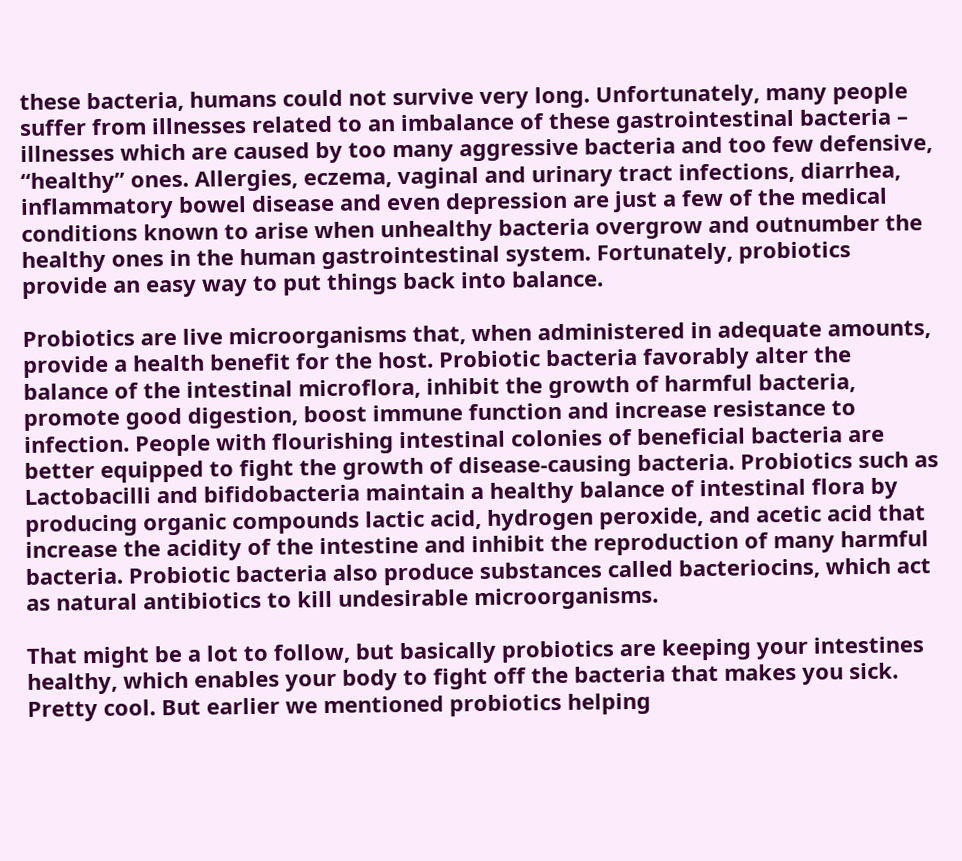these bacteria, humans could not survive very long. Unfortunately, many people suffer from illnesses related to an imbalance of these gastrointestinal bacteria – illnesses which are caused by too many aggressive bacteria and too few defensive, “healthy” ones. Allergies, eczema, vaginal and urinary tract infections, diarrhea, inflammatory bowel disease and even depression are just a few of the medical conditions known to arise when unhealthy bacteria overgrow and outnumber the healthy ones in the human gastrointestinal system. Fortunately, probiotics provide an easy way to put things back into balance.

Probiotics are live microorganisms that, when administered in adequate amounts, provide a health benefit for the host. Probiotic bacteria favorably alter the balance of the intestinal microflora, inhibit the growth of harmful bacteria, promote good digestion, boost immune function and increase resistance to infection. People with flourishing intestinal colonies of beneficial bacteria are better equipped to fight the growth of disease-causing bacteria. Probiotics such as Lactobacilli and bifidobacteria maintain a healthy balance of intestinal flora by producing organic compounds lactic acid, hydrogen peroxide, and acetic acid that increase the acidity of the intestine and inhibit the reproduction of many harmful bacteria. Probiotic bacteria also produce substances called bacteriocins, which act as natural antibiotics to kill undesirable microorganisms.

That might be a lot to follow, but basically probiotics are keeping your intestines healthy, which enables your body to fight off the bacteria that makes you sick. Pretty cool. But earlier we mentioned probiotics helping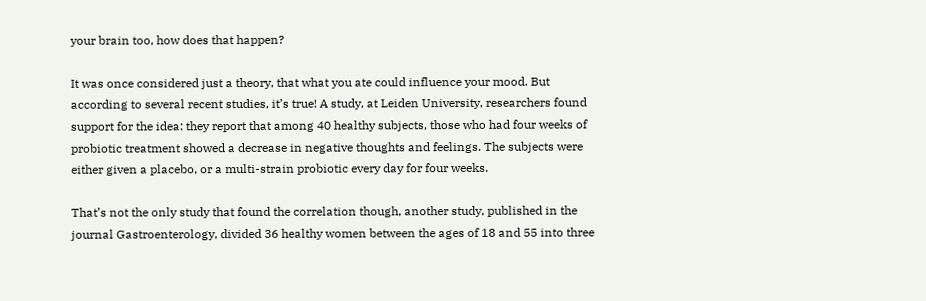your brain too, how does that happen?

It was once considered just a theory, that what you ate could influence your mood. But according to several recent studies, it’s true! A study, at Leiden University, researchers found support for the idea: they report that among 40 healthy subjects, those who had four weeks of probiotic treatment showed a decrease in negative thoughts and feelings. The subjects were either given a placebo, or a multi-strain probiotic every day for four weeks.

That’s not the only study that found the correlation though, another study, published in the journal Gastroenterology, divided 36 healthy women between the ages of 18 and 55 into three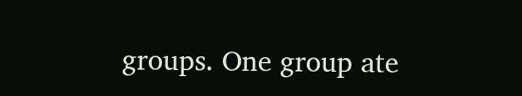groups. One group ate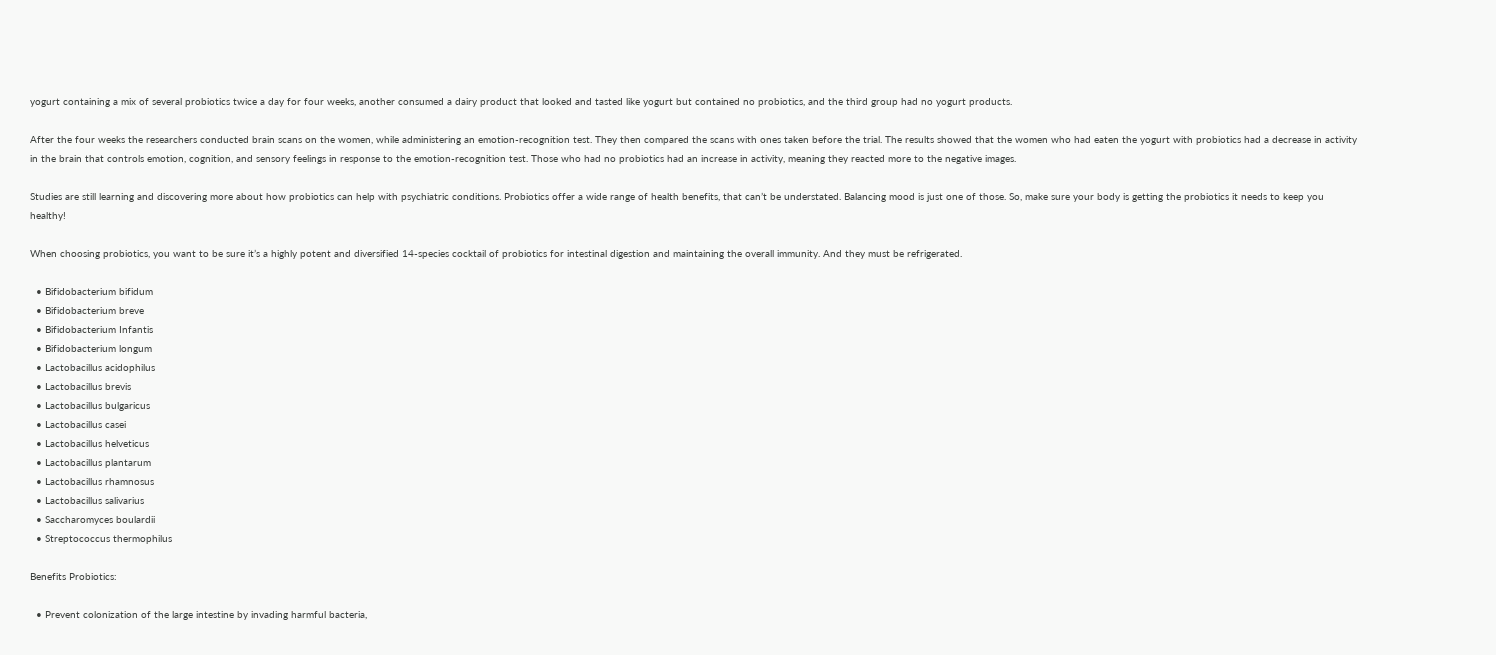yogurt containing a mix of several probiotics twice a day for four weeks, another consumed a dairy product that looked and tasted like yogurt but contained no probiotics, and the third group had no yogurt products.

After the four weeks the researchers conducted brain scans on the women, while administering an emotion-recognition test. They then compared the scans with ones taken before the trial. The results showed that the women who had eaten the yogurt with probiotics had a decrease in activity in the brain that controls emotion, cognition, and sensory feelings in response to the emotion-recognition test. Those who had no probiotics had an increase in activity, meaning they reacted more to the negative images.

Studies are still learning and discovering more about how probiotics can help with psychiatric conditions. Probiotics offer a wide range of health benefits, that can’t be understated. Balancing mood is just one of those. So, make sure your body is getting the probiotics it needs to keep you healthy!

When choosing probiotics, you want to be sure it’s a highly potent and diversified 14-species cocktail of probiotics for intestinal digestion and maintaining the overall immunity. And they must be refrigerated.

  • Bifidobacterium bifidum
  • Bifidobacterium breve
  • Bifidobacterium Infantis
  • Bifidobacterium longum
  • Lactobacillus acidophilus
  • Lactobacillus brevis
  • Lactobacillus bulgaricus
  • Lactobacillus casei
  • Lactobacillus helveticus
  • Lactobacillus plantarum
  • Lactobacillus rhamnosus
  • Lactobacillus salivarius
  • Saccharomyces boulardii
  • Streptococcus thermophilus

Benefits Probiotics:

  • Prevent colonization of the large intestine by invading harmful bacteria,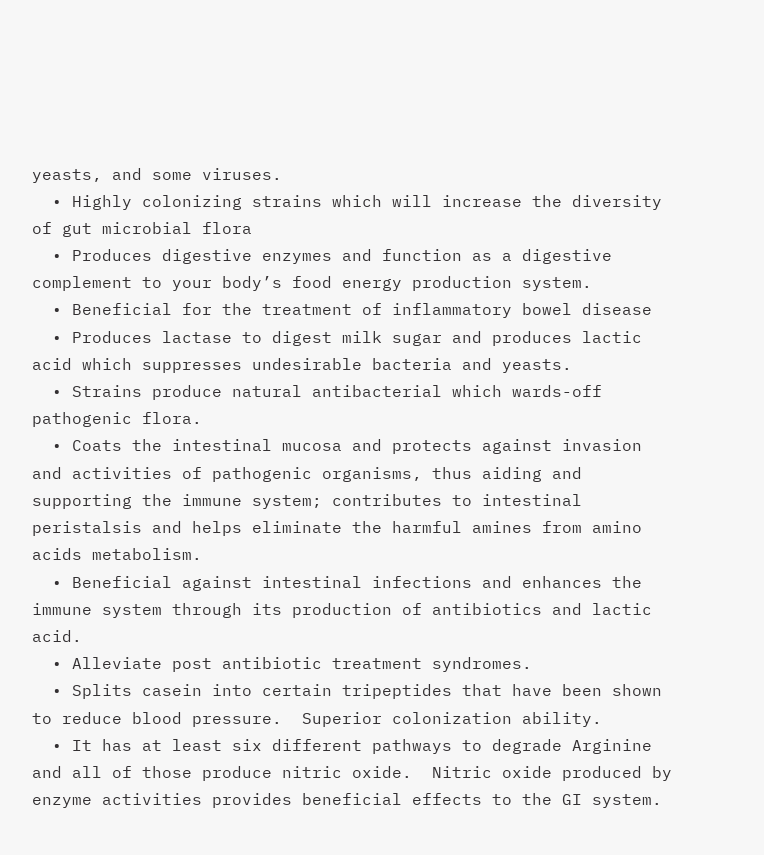yeasts, and some viruses.
  • Highly colonizing strains which will increase the diversity of gut microbial flora
  • Produces digestive enzymes and function as a digestive complement to your body’s food energy production system.
  • Beneficial for the treatment of inflammatory bowel disease
  • Produces lactase to digest milk sugar and produces lactic acid which suppresses undesirable bacteria and yeasts.
  • Strains produce natural antibacterial which wards-off pathogenic flora.
  • Coats the intestinal mucosa and protects against invasion and activities of pathogenic organisms, thus aiding and supporting the immune system; contributes to intestinal peristalsis and helps eliminate the harmful amines from amino acids metabolism.
  • Beneficial against intestinal infections and enhances the immune system through its production of antibiotics and lactic acid.
  • Alleviate post antibiotic treatment syndromes.
  • Splits casein into certain tripeptides that have been shown to reduce blood pressure.  Superior colonization ability.
  • It has at least six different pathways to degrade Arginine and all of those produce nitric oxide.  Nitric oxide produced by enzyme activities provides beneficial effects to the GI system.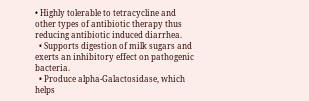• Highly tolerable to tetracycline and other types of antibiotic therapy thus reducing antibiotic induced diarrhea.
  • Supports digestion of milk sugars and exerts an inhibitory effect on pathogenic bacteria.
  • Produce alpha-Galactosidase, which helps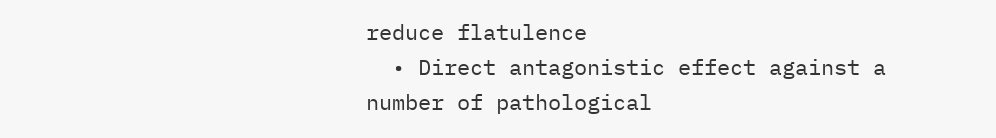reduce flatulence
  • Direct antagonistic effect against a number of pathological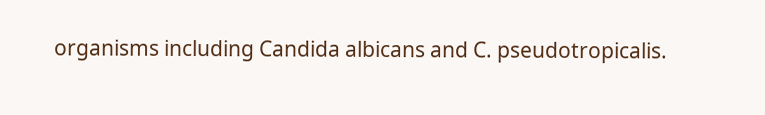organisms including Candida albicans and C. pseudotropicalis.